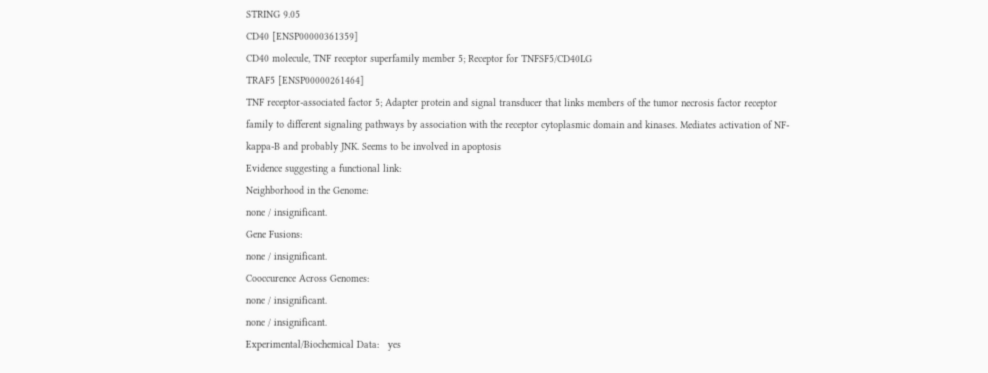STRING 9.05
CD40 [ENSP00000361359]
CD40 molecule, TNF receptor superfamily member 5; Receptor for TNFSF5/CD40LG
TRAF5 [ENSP00000261464]
TNF receptor-associated factor 5; Adapter protein and signal transducer that links members of the tumor necrosis factor receptor family to different signaling pathways by association with the receptor cytoplasmic domain and kinases. Mediates activation of NF-kappa-B and probably JNK. Seems to be involved in apoptosis
Evidence suggesting a functional link:
Neighborhood in the Genome:
none / insignificant.
Gene Fusions:
none / insignificant.
Cooccurence Across Genomes:
none / insignificant.
none / insignificant.
Experimental/Biochemical Data:   yes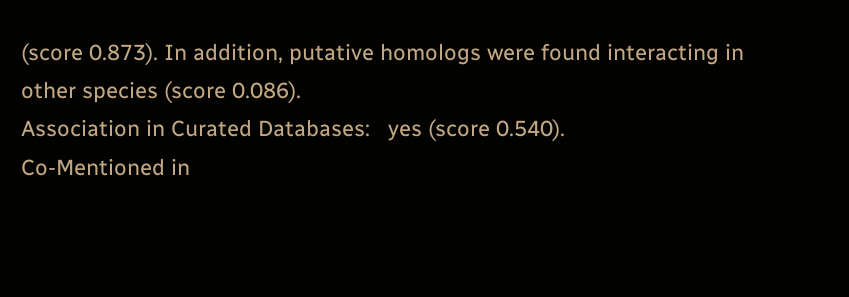(score 0.873). In addition, putative homologs were found interacting in other species (score 0.086).
Association in Curated Databases:   yes (score 0.540).
Co-Mentioned in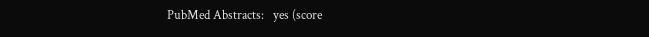PubMed Abstracts:   yes (score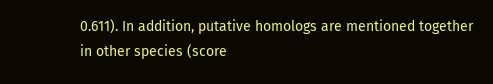0.611). In addition, putative homologs are mentioned together in other species (score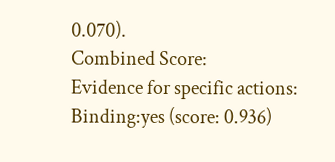0.070).
Combined Score:
Evidence for specific actions:
Binding:yes (score: 0.936)